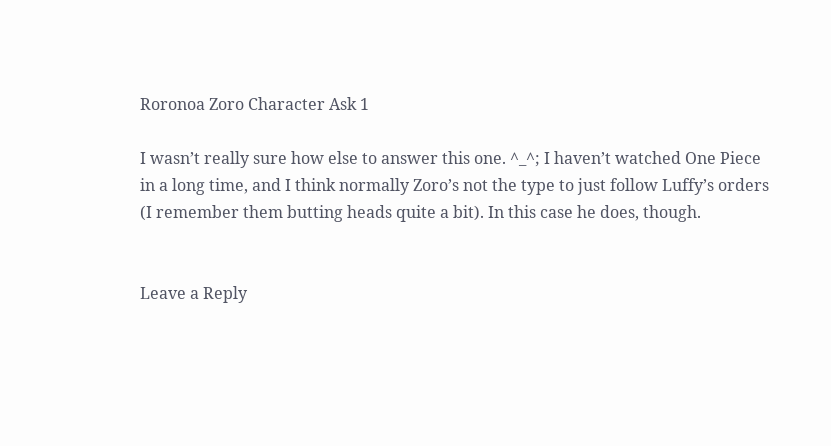Roronoa Zoro Character Ask 1

I wasn’t really sure how else to answer this one. ^_^; I haven’t watched One Piece in a long time, and I think normally Zoro’s not the type to just follow Luffy’s orders (I remember them butting heads quite a bit). In this case he does, though.


Leave a Reply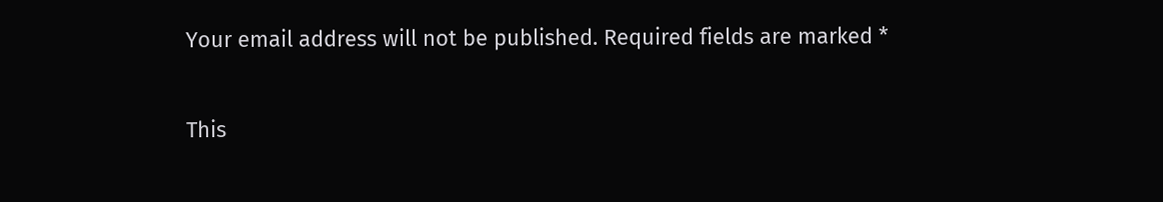Your email address will not be published. Required fields are marked *

This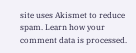site uses Akismet to reduce spam. Learn how your comment data is processed.